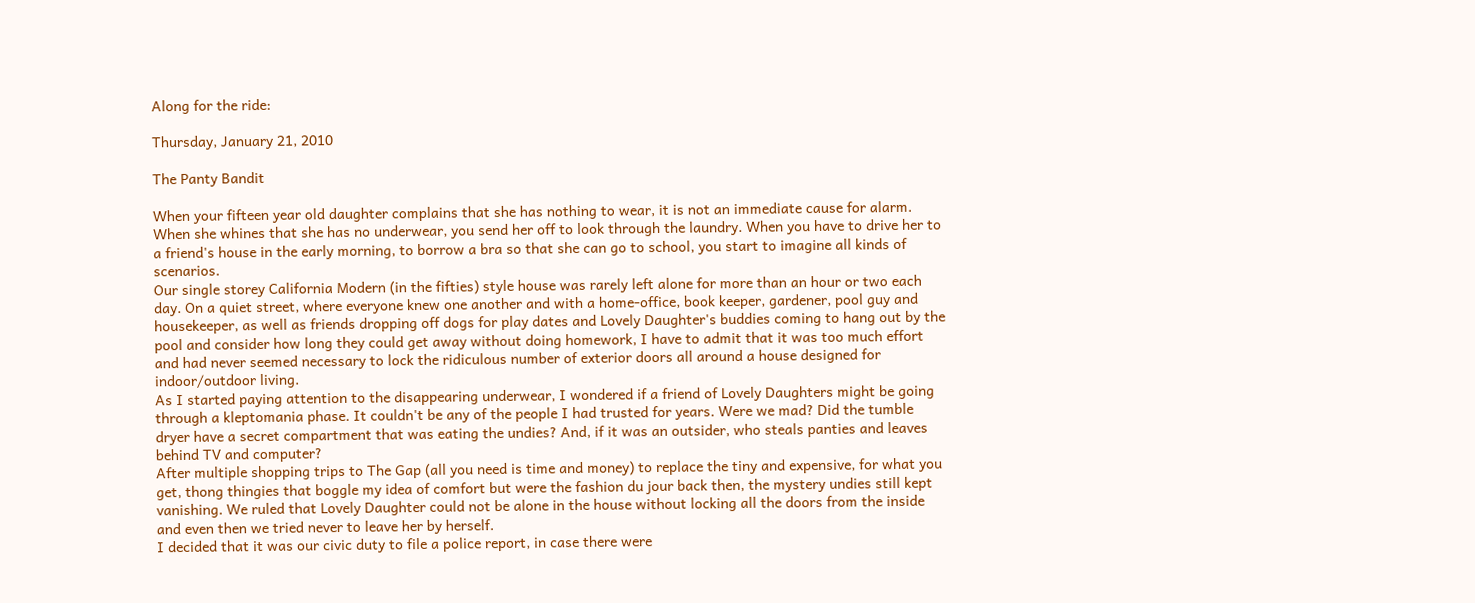Along for the ride:

Thursday, January 21, 2010

The Panty Bandit

When your fifteen year old daughter complains that she has nothing to wear, it is not an immediate cause for alarm. When she whines that she has no underwear, you send her off to look through the laundry. When you have to drive her to a friend's house in the early morning, to borrow a bra so that she can go to school, you start to imagine all kinds of scenarios.
Our single storey California Modern (in the fifties) style house was rarely left alone for more than an hour or two each day. On a quiet street, where everyone knew one another and with a home-office, book keeper, gardener, pool guy and housekeeper, as well as friends dropping off dogs for play dates and Lovely Daughter's buddies coming to hang out by the pool and consider how long they could get away without doing homework, I have to admit that it was too much effort and had never seemed necessary to lock the ridiculous number of exterior doors all around a house designed for indoor/outdoor living.
As I started paying attention to the disappearing underwear, I wondered if a friend of Lovely Daughters might be going through a kleptomania phase. It couldn't be any of the people I had trusted for years. Were we mad? Did the tumble dryer have a secret compartment that was eating the undies? And, if it was an outsider, who steals panties and leaves behind TV and computer?
After multiple shopping trips to The Gap (all you need is time and money) to replace the tiny and expensive, for what you get, thong thingies that boggle my idea of comfort but were the fashion du jour back then, the mystery undies still kept vanishing. We ruled that Lovely Daughter could not be alone in the house without locking all the doors from the inside and even then we tried never to leave her by herself.
I decided that it was our civic duty to file a police report, in case there were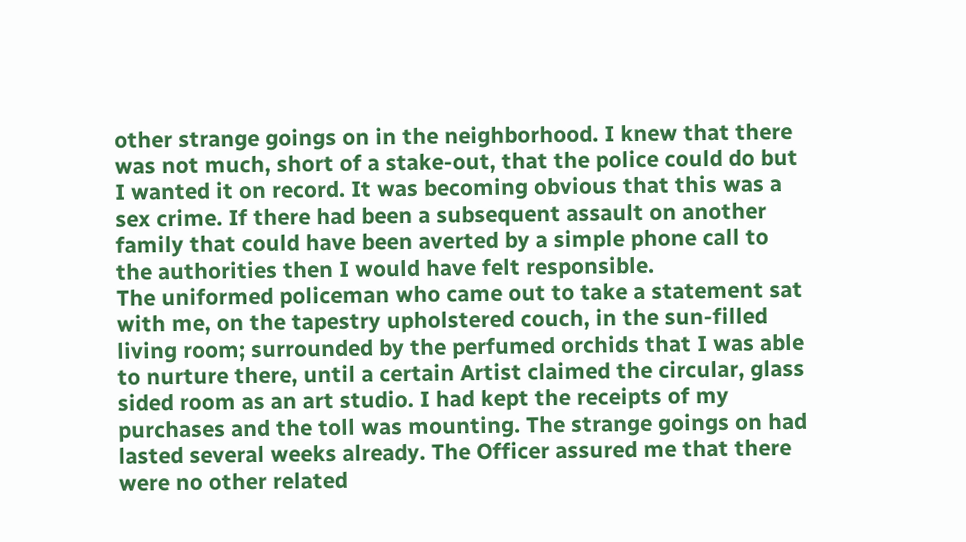other strange goings on in the neighborhood. I knew that there was not much, short of a stake-out, that the police could do but I wanted it on record. It was becoming obvious that this was a sex crime. If there had been a subsequent assault on another family that could have been averted by a simple phone call to the authorities then I would have felt responsible.
The uniformed policeman who came out to take a statement sat with me, on the tapestry upholstered couch, in the sun-filled living room; surrounded by the perfumed orchids that I was able to nurture there, until a certain Artist claimed the circular, glass sided room as an art studio. I had kept the receipts of my purchases and the toll was mounting. The strange goings on had lasted several weeks already. The Officer assured me that there were no other related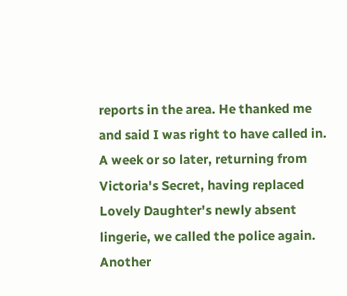reports in the area. He thanked me and said I was right to have called in.
A week or so later, returning from Victoria's Secret, having replaced Lovely Daughter's newly absent lingerie, we called the police again. Another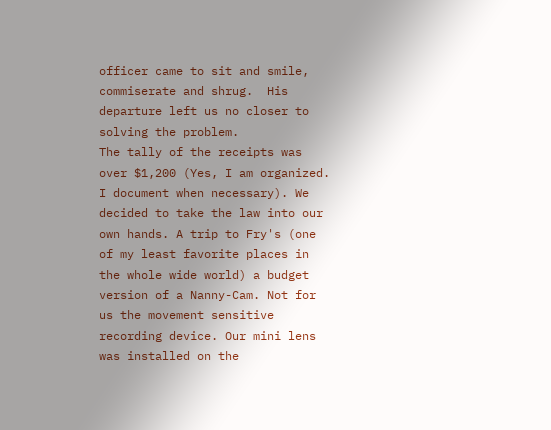officer came to sit and smile, commiserate and shrug.  His departure left us no closer to solving the problem.
The tally of the receipts was over $1,200 (Yes, I am organized. I document when necessary). We decided to take the law into our own hands. A trip to Fry's (one of my least favorite places in the whole wide world) a budget version of a Nanny-Cam. Not for us the movement sensitive recording device. Our mini lens was installed on the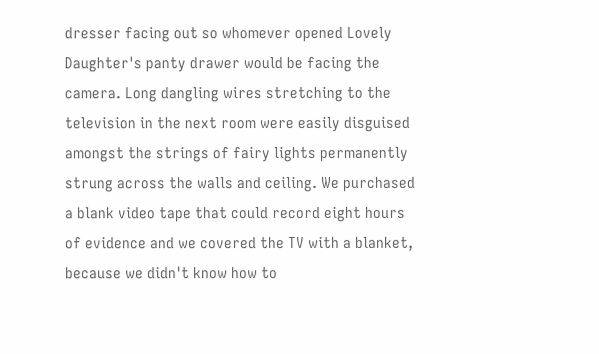dresser facing out so whomever opened Lovely Daughter's panty drawer would be facing the camera. Long dangling wires stretching to the television in the next room were easily disguised amongst the strings of fairy lights permanently strung across the walls and ceiling. We purchased a blank video tape that could record eight hours of evidence and we covered the TV with a blanket, because we didn't know how to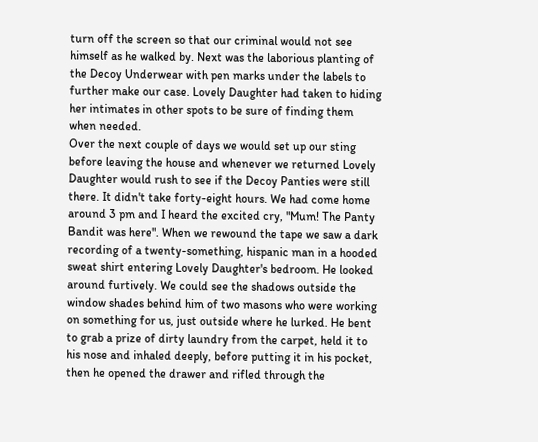turn off the screen so that our criminal would not see himself as he walked by. Next was the laborious planting of the Decoy Underwear with pen marks under the labels to further make our case. Lovely Daughter had taken to hiding her intimates in other spots to be sure of finding them when needed.
Over the next couple of days we would set up our sting before leaving the house and whenever we returned Lovely Daughter would rush to see if the Decoy Panties were still there. It didn't take forty-eight hours. We had come home around 3 pm and I heard the excited cry, "Mum! The Panty Bandit was here". When we rewound the tape we saw a dark recording of a twenty-something, hispanic man in a hooded sweat shirt entering Lovely Daughter's bedroom. He looked around furtively. We could see the shadows outside the window shades behind him of two masons who were working on something for us, just outside where he lurked. He bent to grab a prize of dirty laundry from the carpet, held it to his nose and inhaled deeply, before putting it in his pocket, then he opened the drawer and rifled through the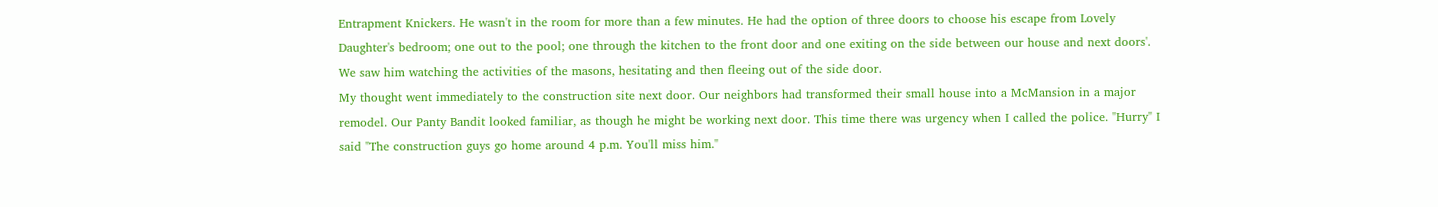Entrapment Knickers. He wasn't in the room for more than a few minutes. He had the option of three doors to choose his escape from Lovely Daughter's bedroom; one out to the pool; one through the kitchen to the front door and one exiting on the side between our house and next doors'. We saw him watching the activities of the masons, hesitating and then fleeing out of the side door.
My thought went immediately to the construction site next door. Our neighbors had transformed their small house into a McMansion in a major remodel. Our Panty Bandit looked familiar, as though he might be working next door. This time there was urgency when I called the police. "Hurry" I said "The construction guys go home around 4 p.m. You'll miss him."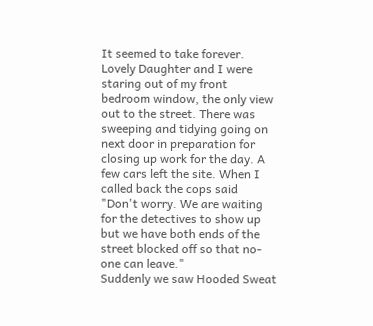It seemed to take forever. Lovely Daughter and I were staring out of my front bedroom window, the only view out to the street. There was sweeping and tidying going on next door in preparation for closing up work for the day. A few cars left the site. When I called back the cops said "Don't worry. We are waiting for the detectives to show up but we have both ends of the street blocked off so that no-one can leave."
Suddenly we saw Hooded Sweat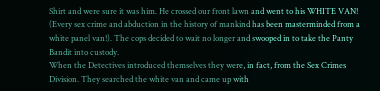Shirt and were sure it was him. He crossed our front lawn and went to his WHITE VAN! (Every sex crime and abduction in the history of mankind has been masterminded from a white panel van!). The cops decided to wait no longer and swooped in to take the Panty Bandit into custody.
When the Detectives introduced themselves they were, in fact, from the Sex Crimes Division. They searched the white van and came up with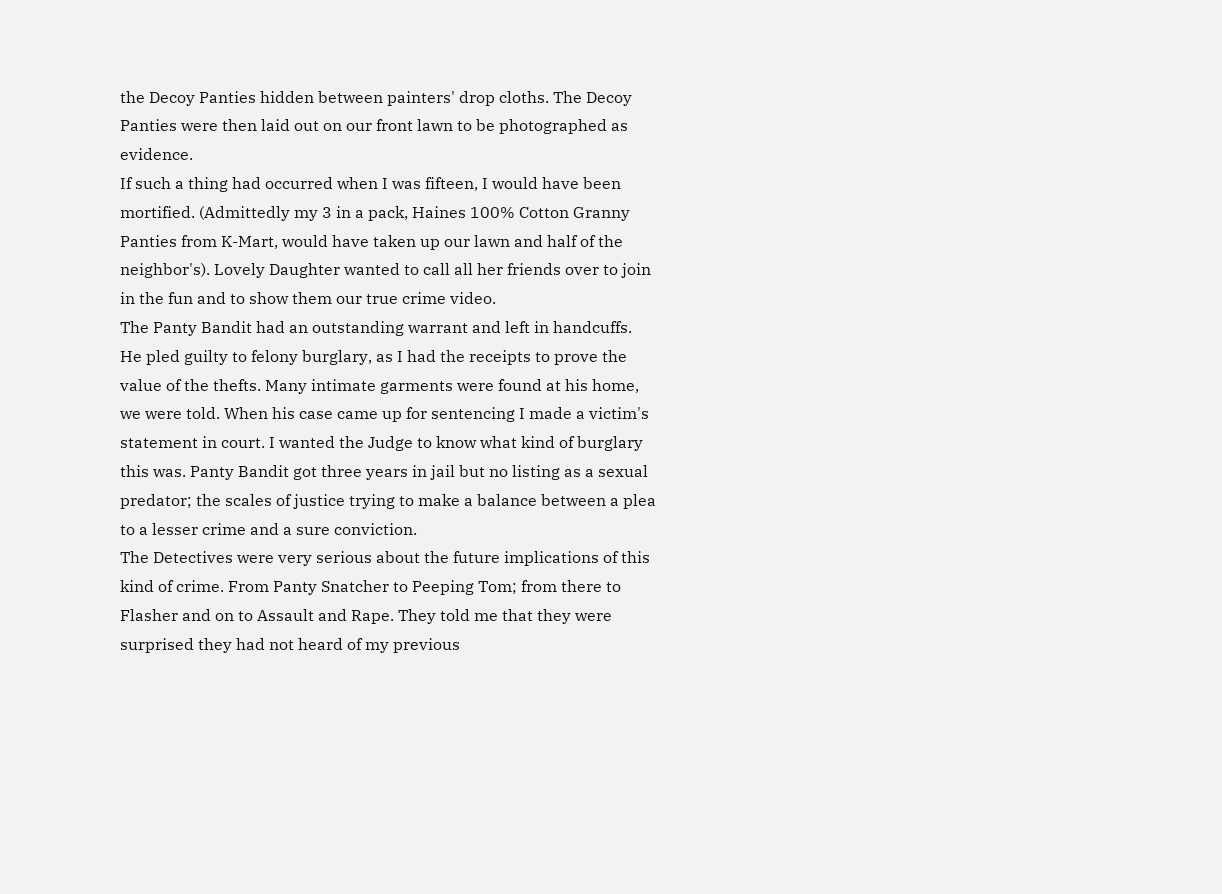the Decoy Panties hidden between painters' drop cloths. The Decoy Panties were then laid out on our front lawn to be photographed as evidence.
If such a thing had occurred when I was fifteen, I would have been mortified. (Admittedly my 3 in a pack, Haines 100% Cotton Granny Panties from K-Mart, would have taken up our lawn and half of the neighbor's). Lovely Daughter wanted to call all her friends over to join in the fun and to show them our true crime video.
The Panty Bandit had an outstanding warrant and left in handcuffs. He pled guilty to felony burglary, as I had the receipts to prove the value of the thefts. Many intimate garments were found at his home, we were told. When his case came up for sentencing I made a victim's statement in court. I wanted the Judge to know what kind of burglary this was. Panty Bandit got three years in jail but no listing as a sexual predator; the scales of justice trying to make a balance between a plea to a lesser crime and a sure conviction.
The Detectives were very serious about the future implications of this kind of crime. From Panty Snatcher to Peeping Tom; from there to Flasher and on to Assault and Rape. They told me that they were surprised they had not heard of my previous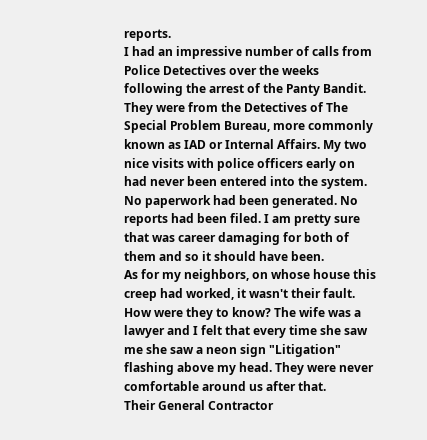reports.
I had an impressive number of calls from Police Detectives over the weeks following the arrest of the Panty Bandit. They were from the Detectives of The Special Problem Bureau, more commonly known as IAD or Internal Affairs. My two nice visits with police officers early on had never been entered into the system. No paperwork had been generated. No reports had been filed. I am pretty sure that was career damaging for both of them and so it should have been.
As for my neighbors, on whose house this creep had worked, it wasn't their fault. How were they to know? The wife was a lawyer and I felt that every time she saw me she saw a neon sign "Litigation" flashing above my head. They were never comfortable around us after that.
Their General Contractor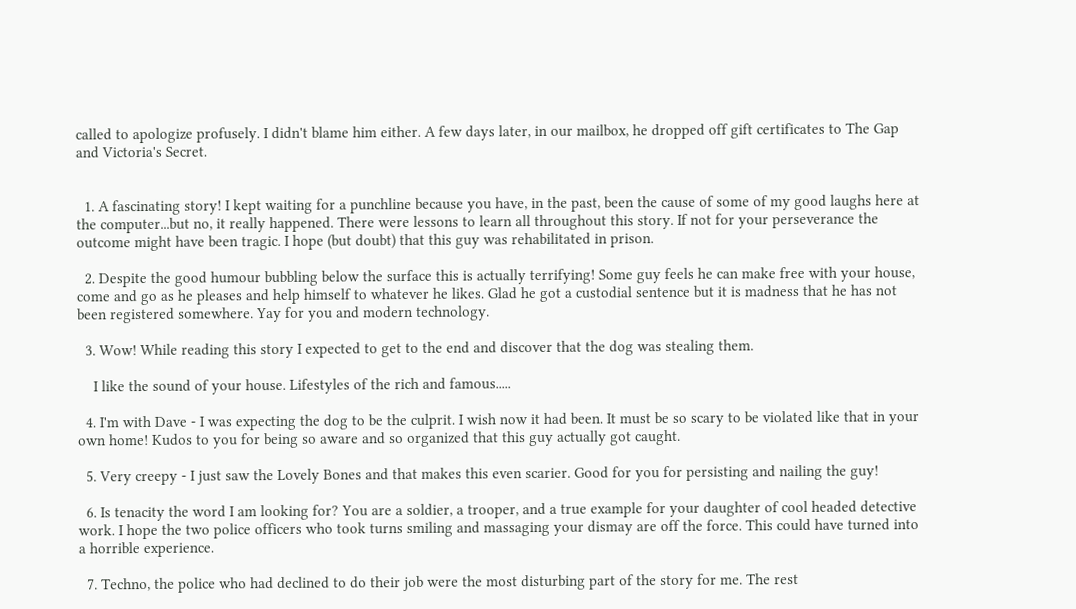called to apologize profusely. I didn't blame him either. A few days later, in our mailbox, he dropped off gift certificates to The Gap and Victoria's Secret.


  1. A fascinating story! I kept waiting for a punchline because you have, in the past, been the cause of some of my good laughs here at the computer...but no, it really happened. There were lessons to learn all throughout this story. If not for your perseverance the outcome might have been tragic. I hope (but doubt) that this guy was rehabilitated in prison.

  2. Despite the good humour bubbling below the surface this is actually terrifying! Some guy feels he can make free with your house, come and go as he pleases and help himself to whatever he likes. Glad he got a custodial sentence but it is madness that he has not been registered somewhere. Yay for you and modern technology.

  3. Wow! While reading this story I expected to get to the end and discover that the dog was stealing them.

    I like the sound of your house. Lifestyles of the rich and famous.....

  4. I'm with Dave - I was expecting the dog to be the culprit. I wish now it had been. It must be so scary to be violated like that in your own home! Kudos to you for being so aware and so organized that this guy actually got caught.

  5. Very creepy - I just saw the Lovely Bones and that makes this even scarier. Good for you for persisting and nailing the guy!

  6. Is tenacity the word I am looking for? You are a soldier, a trooper, and a true example for your daughter of cool headed detective work. I hope the two police officers who took turns smiling and massaging your dismay are off the force. This could have turned into a horrible experience.

  7. Techno, the police who had declined to do their job were the most disturbing part of the story for me. The rest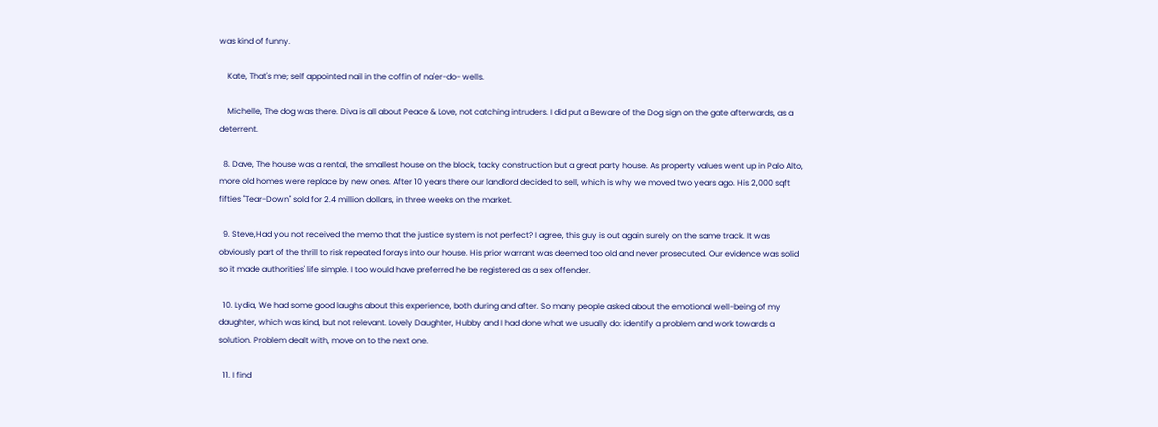was kind of funny.

    Kate, That's me; self appointed nail in the coffin of na'er-do- wells.

    Michelle, The dog was there. Diva is all about Peace & Love, not catching intruders. I did put a Beware of the Dog sign on the gate afterwards, as a deterrent.

  8. Dave, The house was a rental, the smallest house on the block, tacky construction but a great party house. As property values went up in Palo Alto, more old homes were replace by new ones. After 10 years there our landlord decided to sell, which is why we moved two years ago. His 2,000 sqft fifties "Tear-Down" sold for 2.4 million dollars, in three weeks on the market.

  9. Steve,Had you not received the memo that the justice system is not perfect? I agree, this guy is out again surely on the same track. It was obviously part of the thrill to risk repeated forays into our house. His prior warrant was deemed too old and never prosecuted. Our evidence was solid so it made authorities' life simple. I too would have preferred he be registered as a sex offender.

  10. Lydia, We had some good laughs about this experience, both during and after. So many people asked about the emotional well-being of my daughter, which was kind, but not relevant. Lovely Daughter, Hubby and I had done what we usually do: identify a problem and work towards a solution. Problem dealt with, move on to the next one.

  11. I find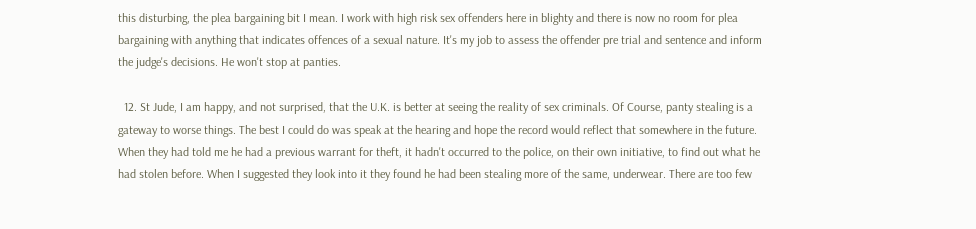this disturbing, the plea bargaining bit I mean. I work with high risk sex offenders here in blighty and there is now no room for plea bargaining with anything that indicates offences of a sexual nature. It's my job to assess the offender pre trial and sentence and inform the judge's decisions. He won't stop at panties.

  12. St Jude, I am happy, and not surprised, that the U.K. is better at seeing the reality of sex criminals. Of Course, panty stealing is a gateway to worse things. The best I could do was speak at the hearing and hope the record would reflect that somewhere in the future. When they had told me he had a previous warrant for theft, it hadn't occurred to the police, on their own initiative, to find out what he had stolen before. When I suggested they look into it they found he had been stealing more of the same, underwear. There are too few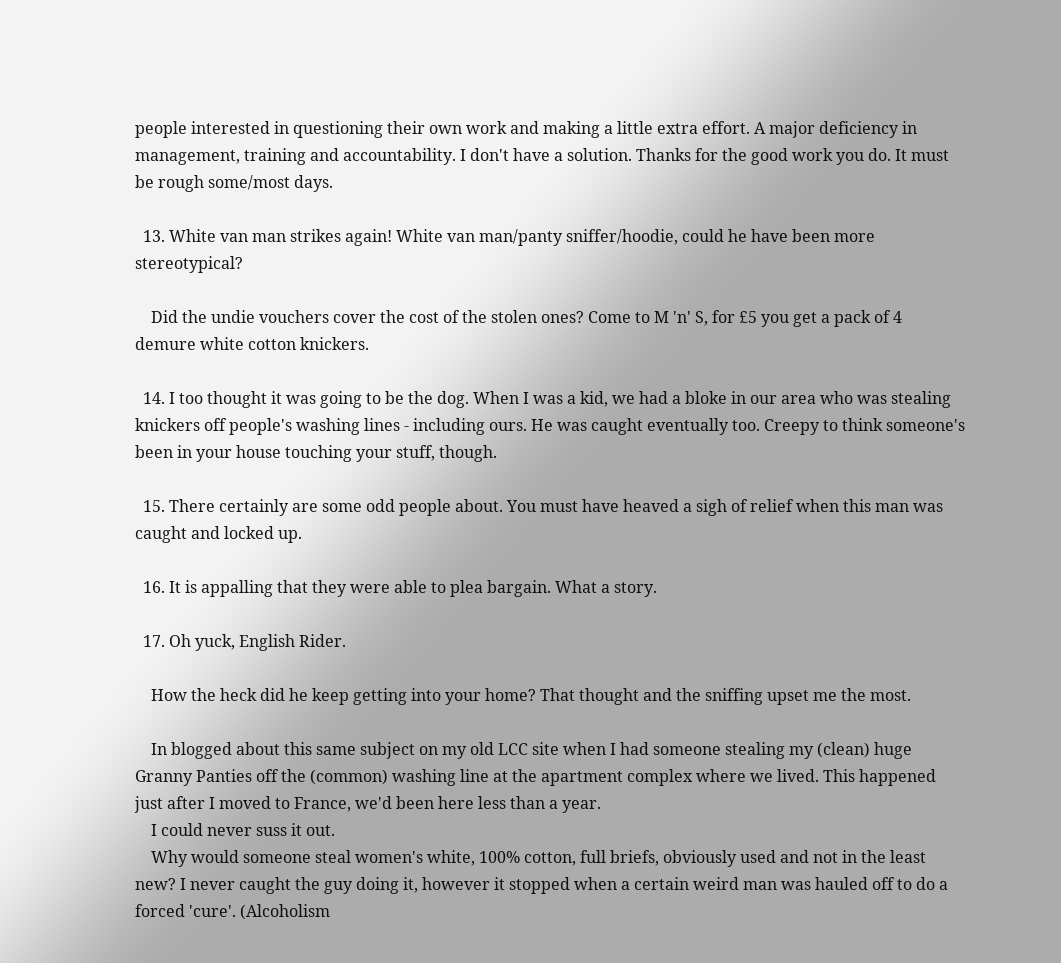people interested in questioning their own work and making a little extra effort. A major deficiency in management, training and accountability. I don't have a solution. Thanks for the good work you do. It must be rough some/most days.

  13. White van man strikes again! White van man/panty sniffer/hoodie, could he have been more stereotypical?

    Did the undie vouchers cover the cost of the stolen ones? Come to M 'n' S, for £5 you get a pack of 4 demure white cotton knickers.

  14. I too thought it was going to be the dog. When I was a kid, we had a bloke in our area who was stealing knickers off people's washing lines - including ours. He was caught eventually too. Creepy to think someone's been in your house touching your stuff, though.

  15. There certainly are some odd people about. You must have heaved a sigh of relief when this man was caught and locked up.

  16. It is appalling that they were able to plea bargain. What a story.

  17. Oh yuck, English Rider.

    How the heck did he keep getting into your home? That thought and the sniffing upset me the most.

    In blogged about this same subject on my old LCC site when I had someone stealing my (clean) huge Granny Panties off the (common) washing line at the apartment complex where we lived. This happened just after I moved to France, we'd been here less than a year.
    I could never suss it out.
    Why would someone steal women's white, 100% cotton, full briefs, obviously used and not in the least new? I never caught the guy doing it, however it stopped when a certain weird man was hauled off to do a forced 'cure'. (Alcoholism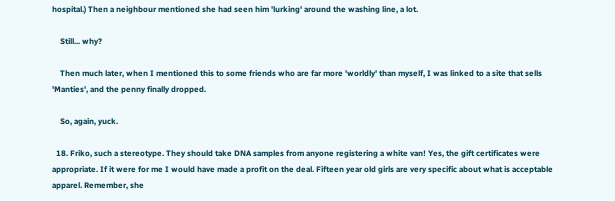hospital.) Then a neighbour mentioned she had seen him 'lurking' around the washing line, a lot.

    Still... why?

    Then much later, when I mentioned this to some friends who are far more 'worldly' than myself, I was linked to a site that sells 'Manties', and the penny finally dropped.

    So, again, yuck.

  18. Friko, such a stereotype. They should take DNA samples from anyone registering a white van! Yes, the gift certificates were appropriate. If it were for me I would have made a profit on the deal. Fifteen year old girls are very specific about what is acceptable apparel. Remember, she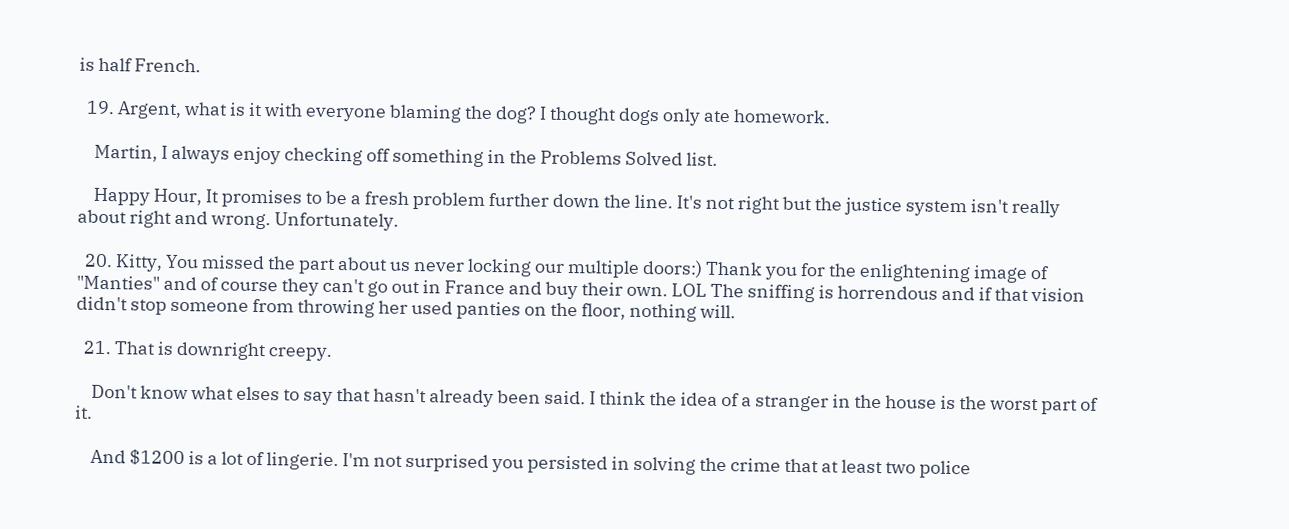is half French.

  19. Argent, what is it with everyone blaming the dog? I thought dogs only ate homework.

    Martin, I always enjoy checking off something in the Problems Solved list.

    Happy Hour, It promises to be a fresh problem further down the line. It's not right but the justice system isn't really about right and wrong. Unfortunately.

  20. Kitty, You missed the part about us never locking our multiple doors:) Thank you for the enlightening image of "Manties" and of course they can't go out in France and buy their own. LOL The sniffing is horrendous and if that vision didn't stop someone from throwing her used panties on the floor, nothing will.

  21. That is downright creepy.

    Don't know what elses to say that hasn't already been said. I think the idea of a stranger in the house is the worst part of it.

    And $1200 is a lot of lingerie. I'm not surprised you persisted in solving the crime that at least two police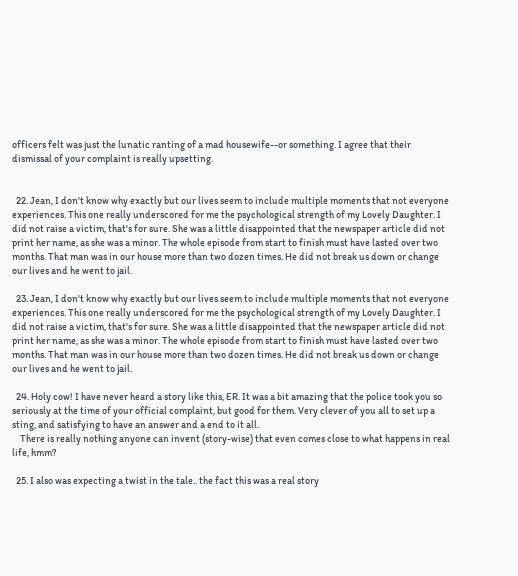officers felt was just the lunatic ranting of a mad housewife--or something. I agree that their dismissal of your complaint is really upsetting.


  22. Jean, I don't know why exactly but our lives seem to include multiple moments that not everyone experiences. This one really underscored for me the psychological strength of my Lovely Daughter. I did not raise a victim, that's for sure. She was a little disappointed that the newspaper article did not print her name, as she was a minor. The whole episode from start to finish must have lasted over two months. That man was in our house more than two dozen times. He did not break us down or change our lives and he went to jail.

  23. Jean, I don't know why exactly but our lives seem to include multiple moments that not everyone experiences. This one really underscored for me the psychological strength of my Lovely Daughter. I did not raise a victim, that's for sure. She was a little disappointed that the newspaper article did not print her name, as she was a minor. The whole episode from start to finish must have lasted over two months. That man was in our house more than two dozen times. He did not break us down or change our lives and he went to jail.

  24. Holy cow! I have never heard a story like this, ER. It was a bit amazing that the police took you so seriously at the time of your official complaint, but good for them. Very clever of you all to set up a sting, and satisfying to have an answer and a end to it all.
    There is really nothing anyone can invent (story-wise) that even comes close to what happens in real life, hmm?

  25. I also was expecting a twist in the tale.. the fact this was a real story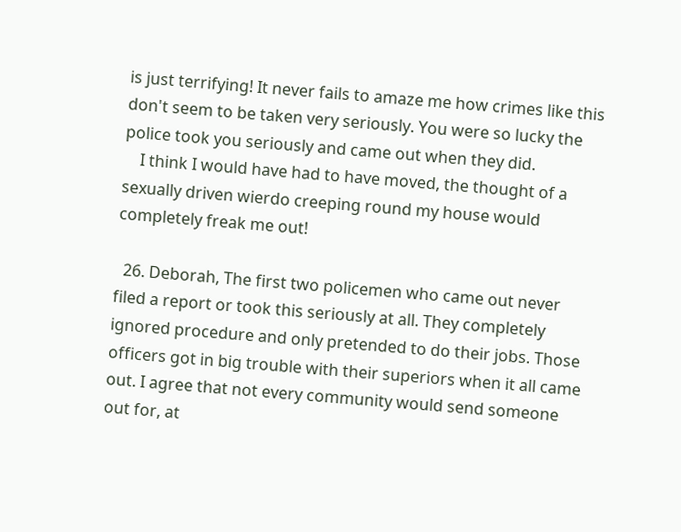is just terrifying! It never fails to amaze me how crimes like this don't seem to be taken very seriously. You were so lucky the police took you seriously and came out when they did.
    I think I would have had to have moved, the thought of a sexually driven wierdo creeping round my house would completely freak me out!

  26. Deborah, The first two policemen who came out never filed a report or took this seriously at all. They completely ignored procedure and only pretended to do their jobs. Those officers got in big trouble with their superiors when it all came out. I agree that not every community would send someone out for, at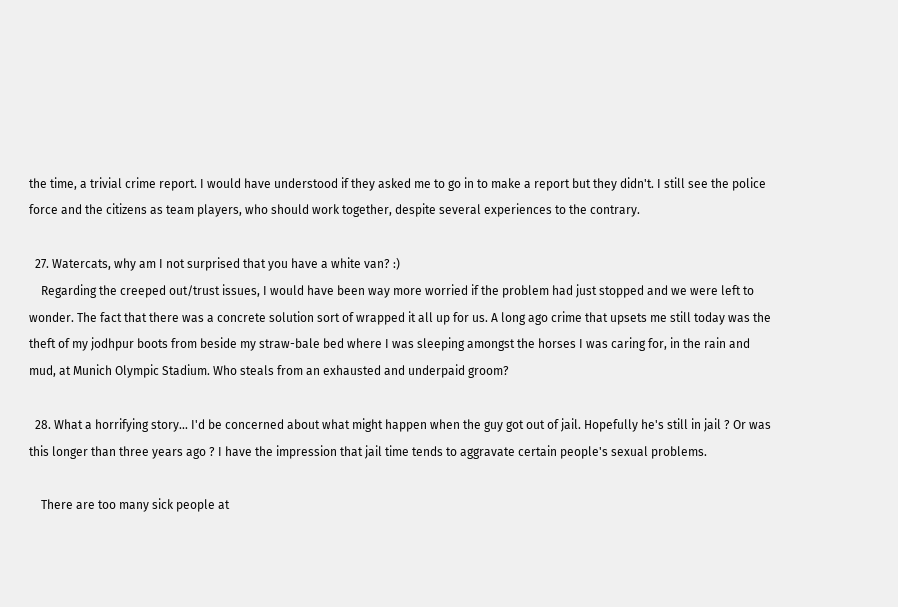the time, a trivial crime report. I would have understood if they asked me to go in to make a report but they didn't. I still see the police force and the citizens as team players, who should work together, despite several experiences to the contrary.

  27. Watercats, why am I not surprised that you have a white van? :)
    Regarding the creeped out/trust issues, I would have been way more worried if the problem had just stopped and we were left to wonder. The fact that there was a concrete solution sort of wrapped it all up for us. A long ago crime that upsets me still today was the theft of my jodhpur boots from beside my straw-bale bed where I was sleeping amongst the horses I was caring for, in the rain and mud, at Munich Olympic Stadium. Who steals from an exhausted and underpaid groom?

  28. What a horrifying story... I'd be concerned about what might happen when the guy got out of jail. Hopefully he's still in jail ? Or was this longer than three years ago ? I have the impression that jail time tends to aggravate certain people's sexual problems.

    There are too many sick people at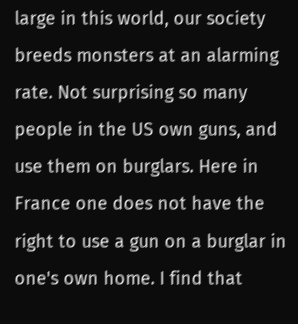large in this world, our society breeds monsters at an alarming rate. Not surprising so many people in the US own guns, and use them on burglars. Here in France one does not have the right to use a gun on a burglar in one's own home. I find that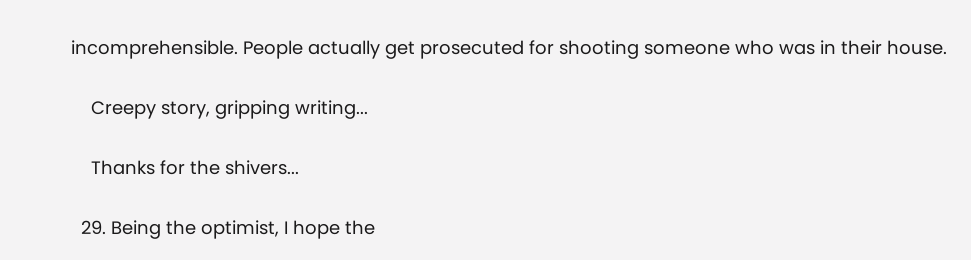incomprehensible. People actually get prosecuted for shooting someone who was in their house.

    Creepy story, gripping writing...

    Thanks for the shivers...

  29. Being the optimist, I hope the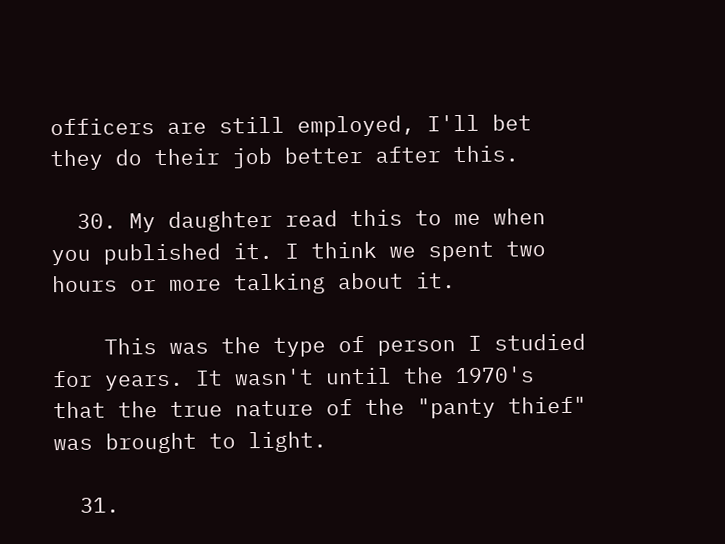officers are still employed, I'll bet they do their job better after this.

  30. My daughter read this to me when you published it. I think we spent two hours or more talking about it.

    This was the type of person I studied for years. It wasn't until the 1970's that the true nature of the "panty thief" was brought to light.

  31.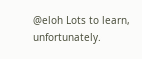@eloh Lots to learn, unfortunately.